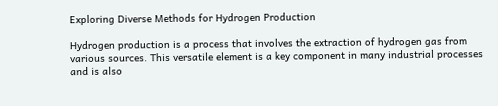Exploring Diverse Methods for Hydrogen Production

Hydrogen production is a process that involves the extraction of hydrogen gas from various sources. This versatile element is a key component in many industrial processes and is also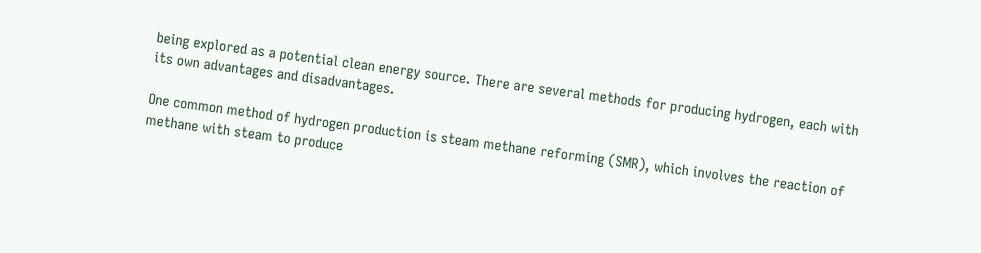being explored as a potential clean energy source. There are several methods for producing hydrogen, each with its own advantages and disadvantages.

One common method of hydrogen production is steam methane reforming (SMR), which involves the reaction of methane with steam to produce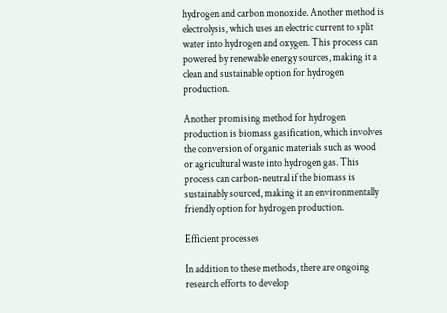hydrogen and carbon monoxide. Another method is electrolysis, which uses an electric current to split water into hydrogen and oxygen. This process can powered by renewable energy sources, making it a clean and sustainable option for hydrogen production.

Another promising method for hydrogen production is biomass gasification, which involves the conversion of organic materials such as wood or agricultural waste into hydrogen gas. This process can carbon-neutral if the biomass is sustainably sourced, making it an environmentally friendly option for hydrogen production.

Efficient processes

In addition to these methods, there are ongoing research efforts to develop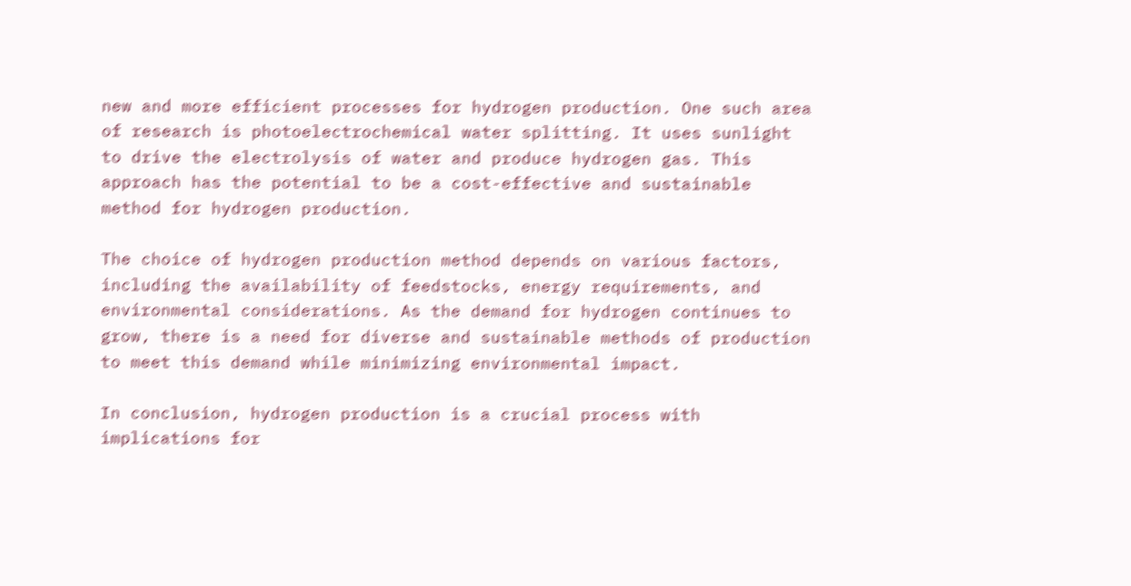new and more efficient processes for hydrogen production. One such area of research is photoelectrochemical water splitting. It uses sunlight to drive the electrolysis of water and produce hydrogen gas. This approach has the potential to be a cost-effective and sustainable method for hydrogen production.

The choice of hydrogen production method depends on various factors, including the availability of feedstocks, energy requirements, and environmental considerations. As the demand for hydrogen continues to grow, there is a need for diverse and sustainable methods of production to meet this demand while minimizing environmental impact.

In conclusion, hydrogen production is a crucial process with implications for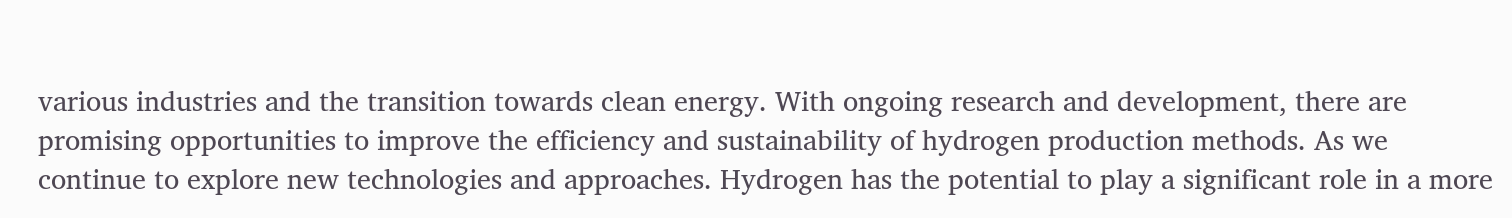various industries and the transition towards clean energy. With ongoing research and development, there are promising opportunities to improve the efficiency and sustainability of hydrogen production methods. As we continue to explore new technologies and approaches. Hydrogen has the potential to play a significant role in a more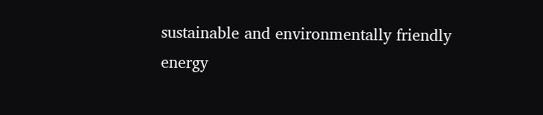sustainable and environmentally friendly energy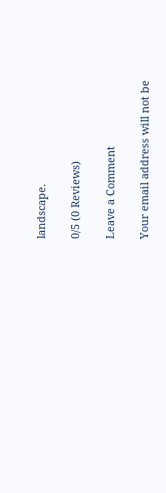landscape.

0/5 (0 Reviews)

Leave a Comment

Your email address will not be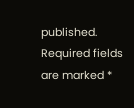published. Required fields are marked *